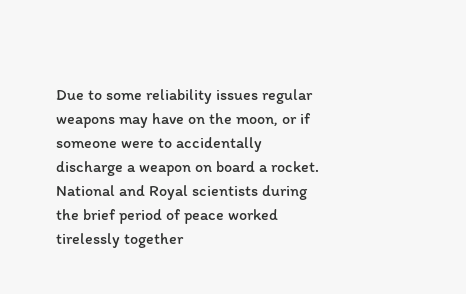Due to some reliability issues regular weapons may have on the moon, or if someone were to accidentally discharge a weapon on board a rocket. National and Royal scientists during the brief period of peace worked tirelessly together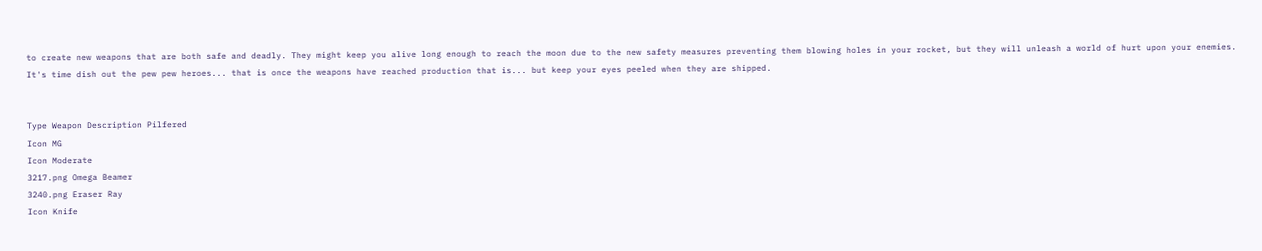to create new weapons that are both safe and deadly. They might keep you alive long enough to reach the moon due to the new safety measures preventing them blowing holes in your rocket, but they will unleash a world of hurt upon your enemies. It's time dish out the pew pew heroes... that is once the weapons have reached production that is... but keep your eyes peeled when they are shipped.


Type Weapon Description Pilfered
Icon MG
Icon Moderate
3217.png Omega Beamer
3240.png Eraser Ray
Icon Knife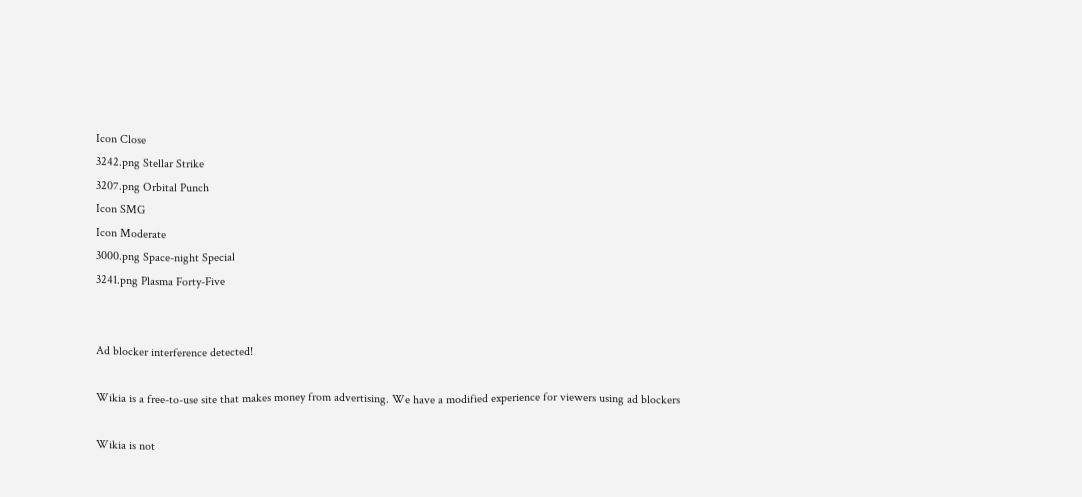Icon Close
3242.png Stellar Strike
3207.png Orbital Punch
Icon SMG
Icon Moderate
3000.png Space-night Special
3241.png Plasma Forty-Five


Ad blocker interference detected!

Wikia is a free-to-use site that makes money from advertising. We have a modified experience for viewers using ad blockers

Wikia is not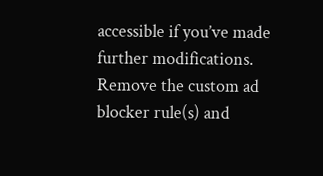accessible if you’ve made further modifications. Remove the custom ad blocker rule(s) and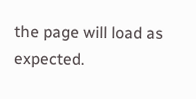the page will load as expected.